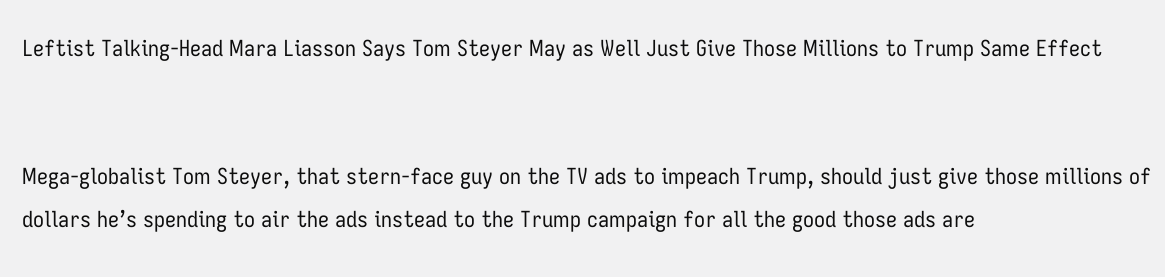Leftist Talking-Head Mara Liasson Says Tom Steyer May as Well Just Give Those Millions to Trump Same Effect


Mega-globalist Tom Steyer, that stern-face guy on the TV ads to impeach Trump, should just give those millions of dollars he’s spending to air the ads instead to the Trump campaign for all the good those ads are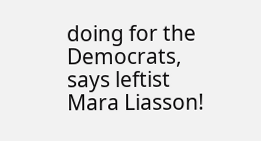doing for the Democrats, says leftist Mara Liasson!